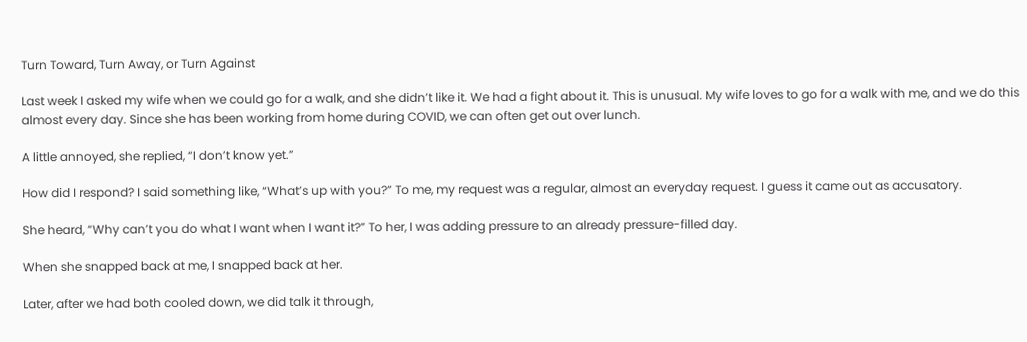Turn Toward, Turn Away, or Turn Against

Last week I asked my wife when we could go for a walk, and she didn’t like it. We had a fight about it. This is unusual. My wife loves to go for a walk with me, and we do this almost every day. Since she has been working from home during COVID, we can often get out over lunch.

A little annoyed, she replied, “I don’t know yet.”

How did I respond? I said something like, “What’s up with you?” To me, my request was a regular, almost an everyday request. I guess it came out as accusatory.

She heard, “Why can’t you do what I want when I want it?” To her, I was adding pressure to an already pressure-filled day.

When she snapped back at me, I snapped back at her.

Later, after we had both cooled down, we did talk it through,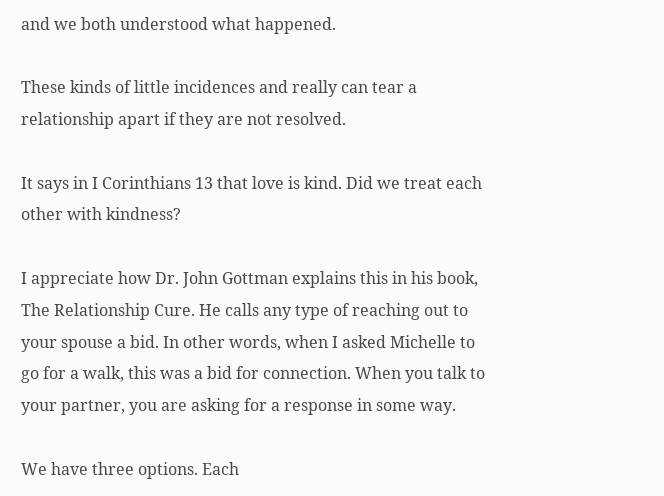and we both understood what happened.

These kinds of little incidences and really can tear a relationship apart if they are not resolved.

It says in I Corinthians 13 that love is kind. Did we treat each other with kindness?

I appreciate how Dr. John Gottman explains this in his book, The Relationship Cure. He calls any type of reaching out to your spouse a bid. In other words, when I asked Michelle to go for a walk, this was a bid for connection. When you talk to your partner, you are asking for a response in some way.

We have three options. Each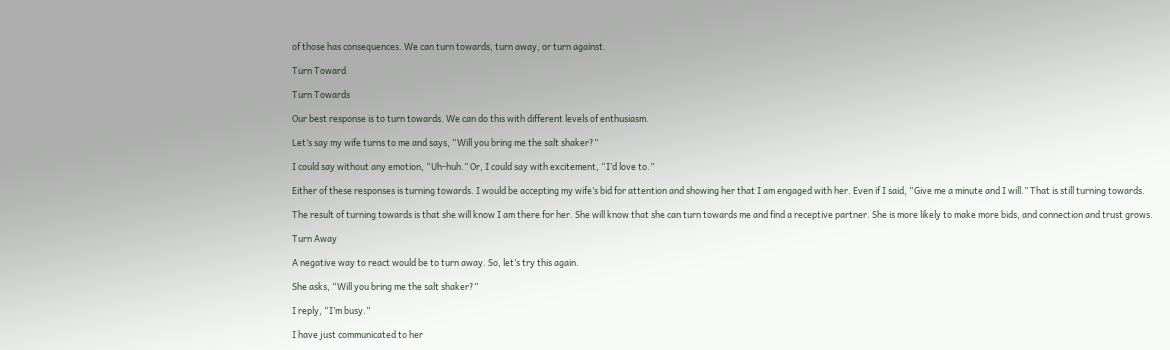of those has consequences. We can turn towards, turn away, or turn against.

Turn Toward

Turn Towards

Our best response is to turn towards. We can do this with different levels of enthusiasm.

Let’s say my wife turns to me and says, “Will you bring me the salt shaker?”

I could say without any emotion, “Uh-huh.” Or, I could say with excitement, “I’d love to.”

Either of these responses is turning towards. I would be accepting my wife’s bid for attention and showing her that I am engaged with her. Even if I said, “Give me a minute and I will.” That is still turning towards.

The result of turning towards is that she will know I am there for her. She will know that she can turn towards me and find a receptive partner. She is more likely to make more bids, and connection and trust grows.

Turn Away

A negative way to react would be to turn away. So, let’s try this again.

She asks, “Will you bring me the salt shaker?”

I reply, “I’m busy.”

I have just communicated to her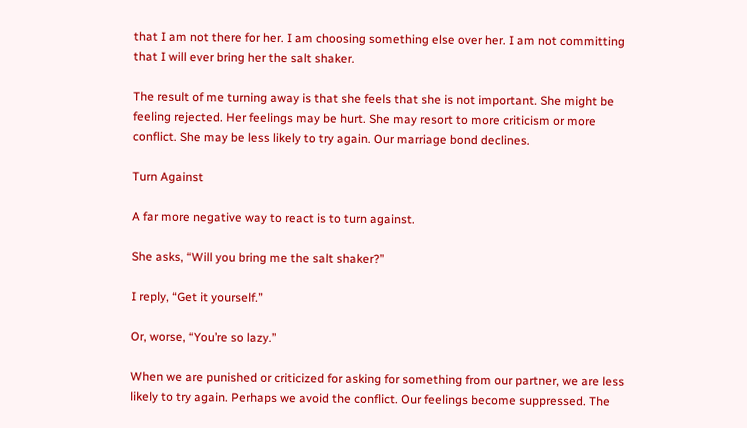that I am not there for her. I am choosing something else over her. I am not committing that I will ever bring her the salt shaker.

The result of me turning away is that she feels that she is not important. She might be feeling rejected. Her feelings may be hurt. She may resort to more criticism or more conflict. She may be less likely to try again. Our marriage bond declines.

Turn Against

A far more negative way to react is to turn against.

She asks, “Will you bring me the salt shaker?”

I reply, “Get it yourself.”

Or, worse, “You’re so lazy.”

When we are punished or criticized for asking for something from our partner, we are less likely to try again. Perhaps we avoid the conflict. Our feelings become suppressed. The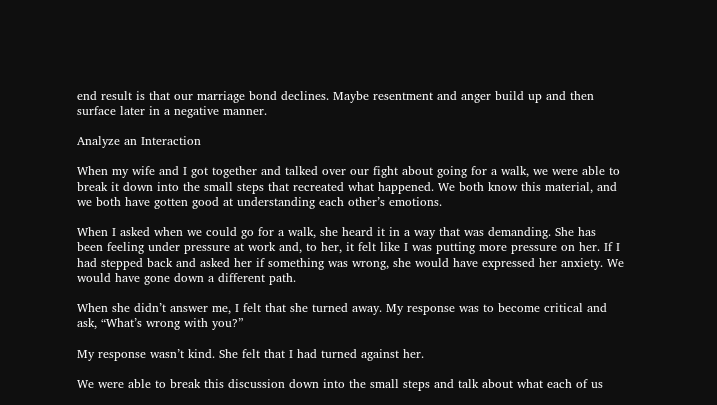end result is that our marriage bond declines. Maybe resentment and anger build up and then surface later in a negative manner.

Analyze an Interaction

When my wife and I got together and talked over our fight about going for a walk, we were able to break it down into the small steps that recreated what happened. We both know this material, and we both have gotten good at understanding each other’s emotions.

When I asked when we could go for a walk, she heard it in a way that was demanding. She has been feeling under pressure at work and, to her, it felt like I was putting more pressure on her. If I had stepped back and asked her if something was wrong, she would have expressed her anxiety. We would have gone down a different path.

When she didn’t answer me, I felt that she turned away. My response was to become critical and ask, “What’s wrong with you?”

My response wasn’t kind. She felt that I had turned against her.

We were able to break this discussion down into the small steps and talk about what each of us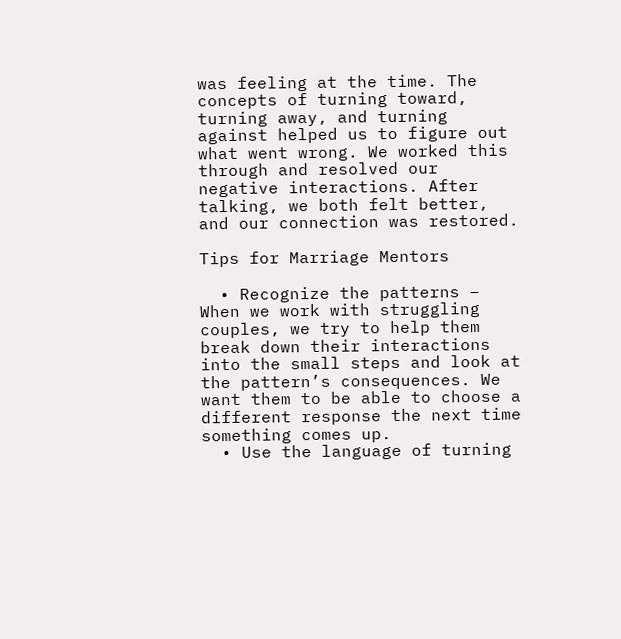was feeling at the time. The concepts of turning toward, turning away, and turning against helped us to figure out what went wrong. We worked this through and resolved our negative interactions. After talking, we both felt better, and our connection was restored.

Tips for Marriage Mentors

  • Recognize the patterns – When we work with struggling couples, we try to help them break down their interactions into the small steps and look at the pattern’s consequences. We want them to be able to choose a different response the next time something comes up.
  • Use the language of turning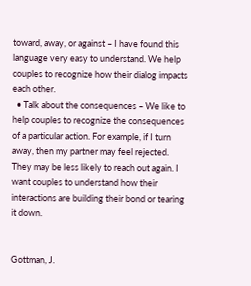toward, away, or against – I have found this language very easy to understand. We help couples to recognize how their dialog impacts each other.
  • Talk about the consequences – We like to help couples to recognize the consequences of a particular action. For example, if I turn away, then my partner may feel rejected. They may be less likely to reach out again. I want couples to understand how their interactions are building their bond or tearing it down.


Gottman, J.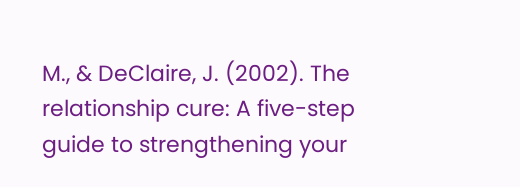M., & DeClaire, J. (2002). The relationship cure: A five-step guide to strengthening your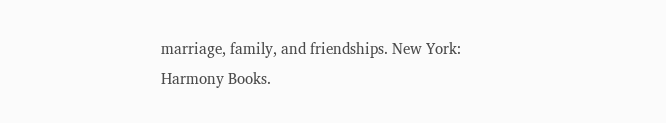marriage, family, and friendships. New York: Harmony Books.